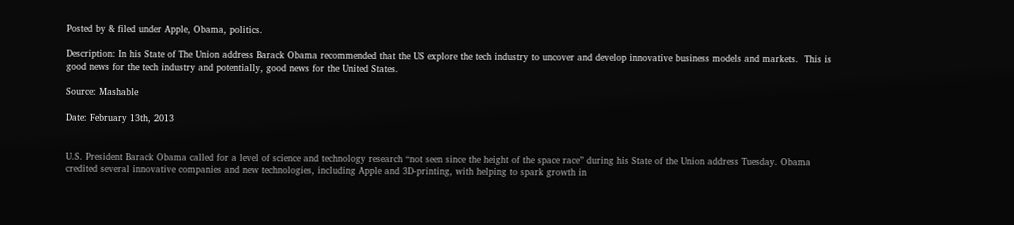Posted by & filed under Apple, Obama, politics.

Description: In his State of The Union address Barack Obama recommended that the US explore the tech industry to uncover and develop innovative business models and markets.  This is good news for the tech industry and potentially, good news for the United States.

Source: Mashable

Date: February 13th, 2013


U.S. President Barack Obama called for a level of science and technology research “not seen since the height of the space race” during his State of the Union address Tuesday. Obama credited several innovative companies and new technologies, including Apple and 3D-printing, with helping to spark growth in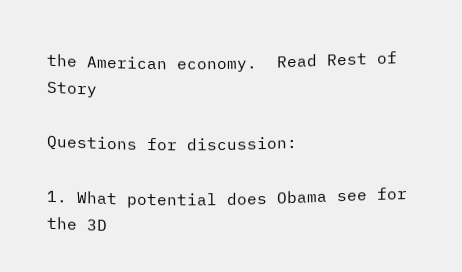the American economy.  Read Rest of Story

Questions for discussion:

1. What potential does Obama see for the 3D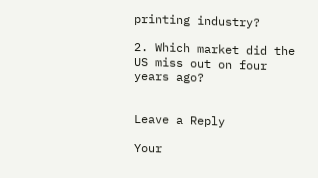printing industry?

2. Which market did the US miss out on four years ago?


Leave a Reply

Your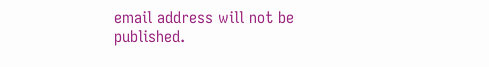email address will not be published.